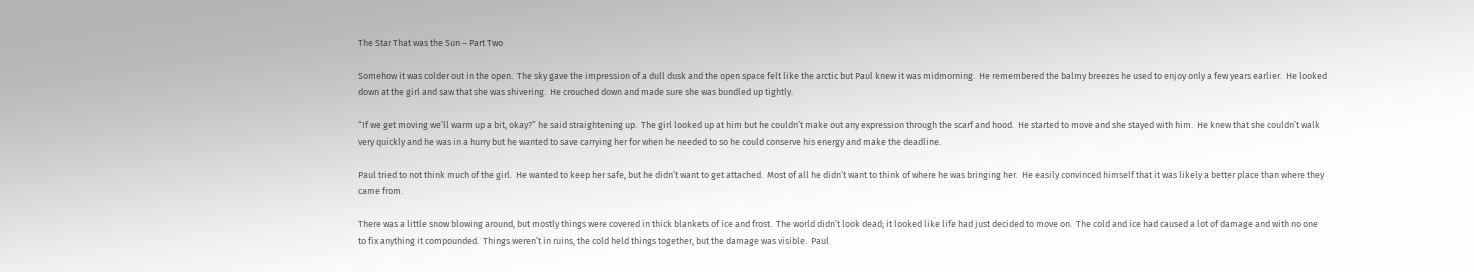The Star That was the Sun – Part Two

Somehow it was colder out in the open.  The sky gave the impression of a dull dusk and the open space felt like the arctic but Paul knew it was midmorning.  He remembered the balmy breezes he used to enjoy only a few years earlier.  He looked down at the girl and saw that she was shivering.  He crouched down and made sure she was bundled up tightly.

“If we get moving we’ll warm up a bit, okay?” he said straightening up.  The girl looked up at him but he couldn’t make out any expression through the scarf and hood.  He started to move and she stayed with him.  He knew that she couldn’t walk very quickly and he was in a hurry but he wanted to save carrying her for when he needed to so he could conserve his energy and make the deadline.

Paul tried to not think much of the girl.  He wanted to keep her safe, but he didn’t want to get attached.  Most of all he didn’t want to think of where he was bringing her.  He easily convinced himself that it was likely a better place than where they came from.

There was a little snow blowing around, but mostly things were covered in thick blankets of ice and frost.  The world didn’t look dead; it looked like life had just decided to move on.  The cold and ice had caused a lot of damage and with no one to fix anything it compounded.  Things weren’t in ruins, the cold held things together, but the damage was visible.  Paul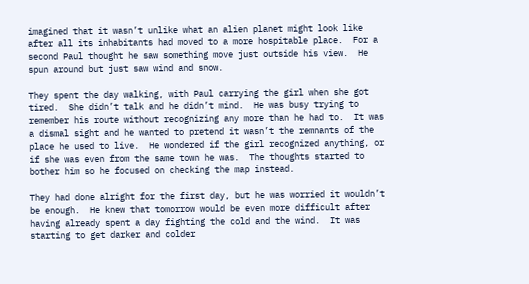imagined that it wasn’t unlike what an alien planet might look like after all its inhabitants had moved to a more hospitable place.  For a second Paul thought he saw something move just outside his view.  He spun around but just saw wind and snow.

They spent the day walking, with Paul carrying the girl when she got tired.  She didn’t talk and he didn’t mind.  He was busy trying to remember his route without recognizing any more than he had to.  It was a dismal sight and he wanted to pretend it wasn’t the remnants of the place he used to live.  He wondered if the girl recognized anything, or if she was even from the same town he was.  The thoughts started to bother him so he focused on checking the map instead.

They had done alright for the first day, but he was worried it wouldn’t be enough.  He knew that tomorrow would be even more difficult after having already spent a day fighting the cold and the wind.  It was starting to get darker and colder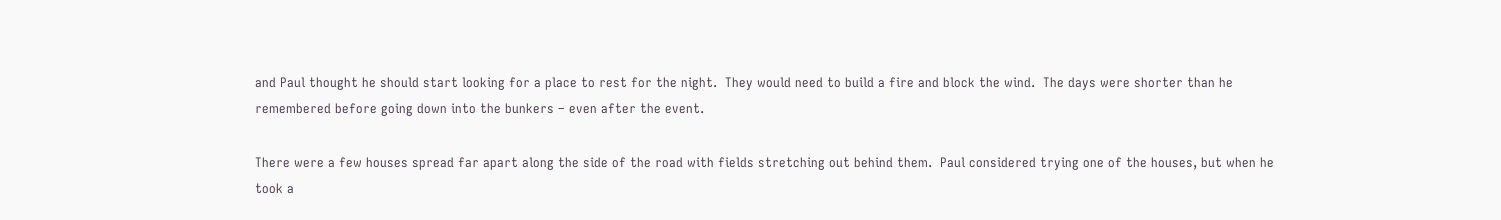and Paul thought he should start looking for a place to rest for the night.  They would need to build a fire and block the wind.  The days were shorter than he remembered before going down into the bunkers – even after the event.

There were a few houses spread far apart along the side of the road with fields stretching out behind them.  Paul considered trying one of the houses, but when he took a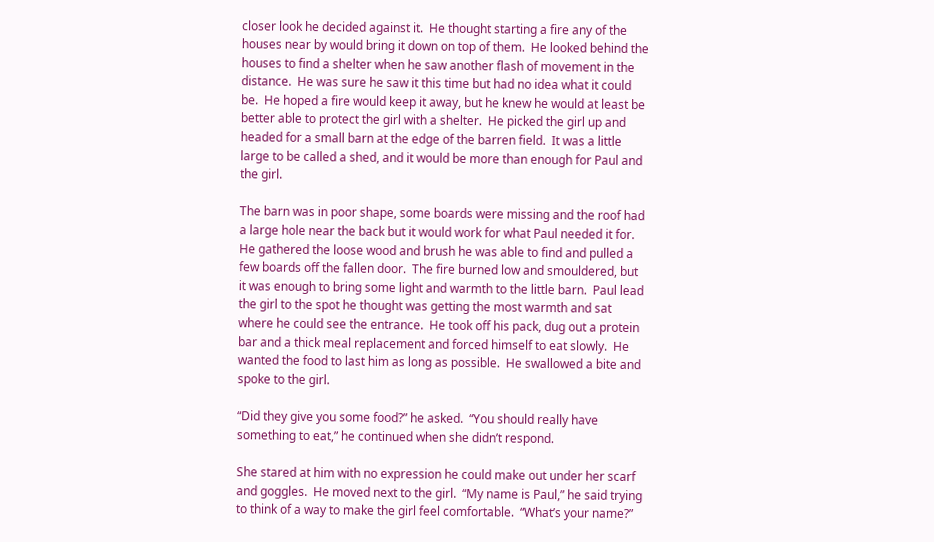closer look he decided against it.  He thought starting a fire any of the houses near by would bring it down on top of them.  He looked behind the houses to find a shelter when he saw another flash of movement in the distance.  He was sure he saw it this time but had no idea what it could be.  He hoped a fire would keep it away, but he knew he would at least be better able to protect the girl with a shelter.  He picked the girl up and headed for a small barn at the edge of the barren field.  It was a little large to be called a shed, and it would be more than enough for Paul and the girl.

The barn was in poor shape, some boards were missing and the roof had a large hole near the back but it would work for what Paul needed it for.  He gathered the loose wood and brush he was able to find and pulled a few boards off the fallen door.  The fire burned low and smouldered, but it was enough to bring some light and warmth to the little barn.  Paul lead the girl to the spot he thought was getting the most warmth and sat where he could see the entrance.  He took off his pack, dug out a protein bar and a thick meal replacement and forced himself to eat slowly.  He wanted the food to last him as long as possible.  He swallowed a bite and spoke to the girl.

“Did they give you some food?” he asked.  “You should really have something to eat,” he continued when she didn’t respond.

She stared at him with no expression he could make out under her scarf and goggles.  He moved next to the girl.  “My name is Paul,” he said trying to think of a way to make the girl feel comfortable.  “What’s your name?”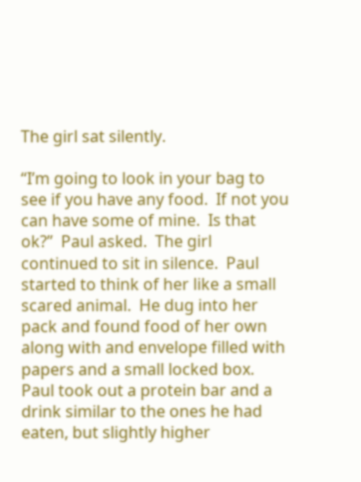The girl sat silently.

“I’m going to look in your bag to see if you have any food.  If not you can have some of mine.  Is that ok?”  Paul asked.  The girl continued to sit in silence.  Paul started to think of her like a small scared animal.  He dug into her pack and found food of her own along with and envelope filled with papers and a small locked box.  Paul took out a protein bar and a drink similar to the ones he had eaten, but slightly higher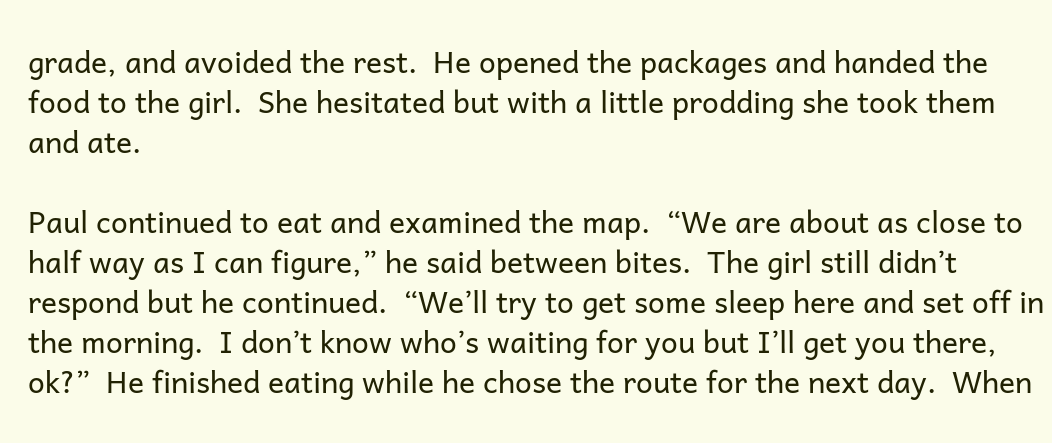grade, and avoided the rest.  He opened the packages and handed the food to the girl.  She hesitated but with a little prodding she took them and ate.

Paul continued to eat and examined the map.  “We are about as close to half way as I can figure,” he said between bites.  The girl still didn’t respond but he continued.  “We’ll try to get some sleep here and set off in the morning.  I don’t know who’s waiting for you but I’ll get you there, ok?”  He finished eating while he chose the route for the next day.  When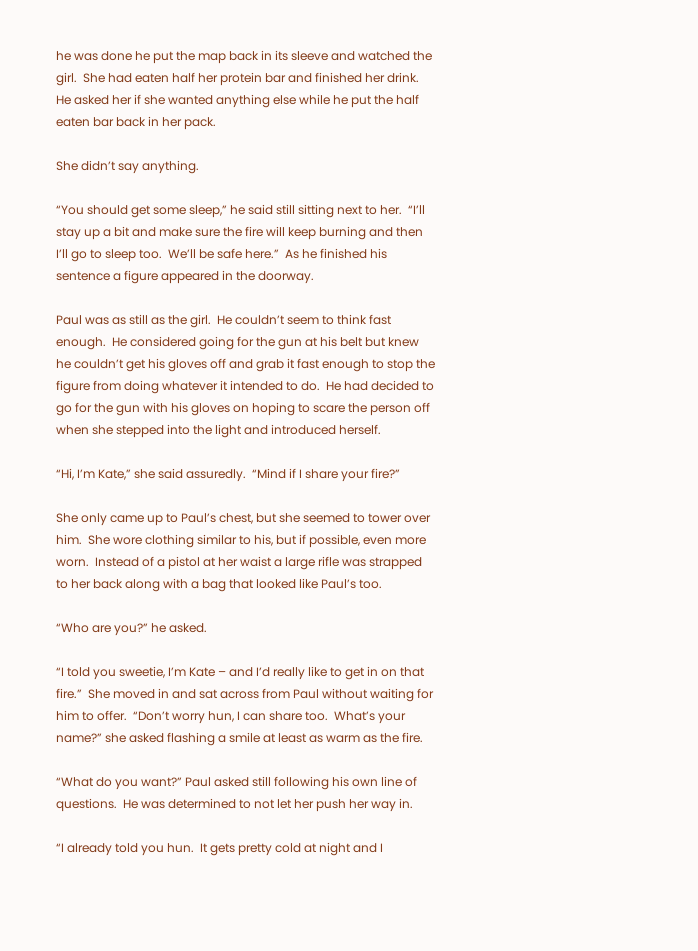he was done he put the map back in its sleeve and watched the girl.  She had eaten half her protein bar and finished her drink.  He asked her if she wanted anything else while he put the half eaten bar back in her pack.

She didn’t say anything.

“You should get some sleep,” he said still sitting next to her.  “I’ll stay up a bit and make sure the fire will keep burning and then I’ll go to sleep too.  We’ll be safe here.”  As he finished his sentence a figure appeared in the doorway.

Paul was as still as the girl.  He couldn’t seem to think fast enough.  He considered going for the gun at his belt but knew he couldn’t get his gloves off and grab it fast enough to stop the figure from doing whatever it intended to do.  He had decided to go for the gun with his gloves on hoping to scare the person off when she stepped into the light and introduced herself.

“Hi, I’m Kate,” she said assuredly.  “Mind if I share your fire?”

She only came up to Paul’s chest, but she seemed to tower over him.  She wore clothing similar to his, but if possible, even more worn.  Instead of a pistol at her waist a large rifle was strapped to her back along with a bag that looked like Paul’s too.

“Who are you?” he asked.

“I told you sweetie, I’m Kate – and I’d really like to get in on that fire.”  She moved in and sat across from Paul without waiting for him to offer.  “Don’t worry hun, I can share too.  What’s your name?” she asked flashing a smile at least as warm as the fire.

“What do you want?” Paul asked still following his own line of questions.  He was determined to not let her push her way in.

“I already told you hun.  It gets pretty cold at night and I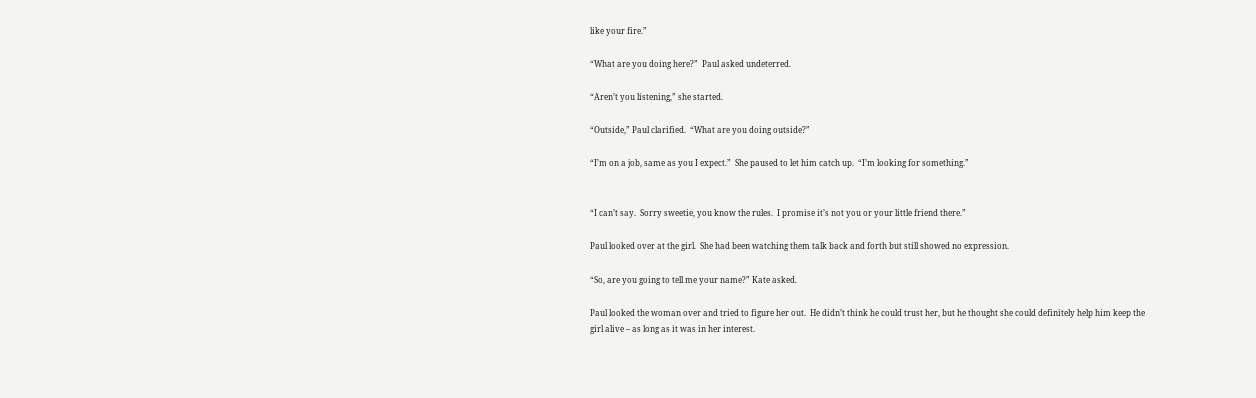like your fire.”

“What are you doing here?”  Paul asked undeterred.

“Aren’t you listening,” she started.

“Outside,” Paul clarified.  “What are you doing outside?”

“I’m on a job, same as you I expect.”  She paused to let him catch up.  “I’m looking for something.”


“I can’t say.  Sorry sweetie, you know the rules.  I promise it’s not you or your little friend there.”

Paul looked over at the girl.  She had been watching them talk back and forth but still showed no expression.

“So, are you going to tell me your name?” Kate asked.

Paul looked the woman over and tried to figure her out.  He didn’t think he could trust her, but he thought she could definitely help him keep the girl alive – as long as it was in her interest.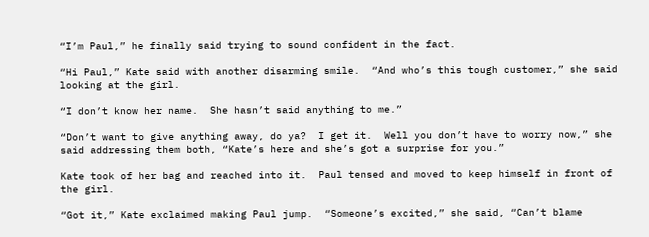“I’m Paul,” he finally said trying to sound confident in the fact.

“Hi Paul,” Kate said with another disarming smile.  “And who’s this tough customer,” she said looking at the girl.

“I don’t know her name.  She hasn’t said anything to me.”

“Don’t want to give anything away, do ya?  I get it.  Well you don’t have to worry now,” she said addressing them both, “Kate’s here and she’s got a surprise for you.”

Kate took of her bag and reached into it.  Paul tensed and moved to keep himself in front of the girl.

“Got it,” Kate exclaimed making Paul jump.  “Someone’s excited,” she said, “Can’t blame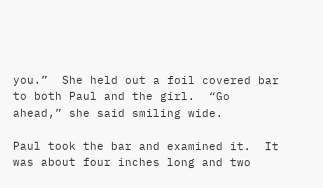you.”  She held out a foil covered bar to both Paul and the girl.  “Go ahead,” she said smiling wide.

Paul took the bar and examined it.  It was about four inches long and two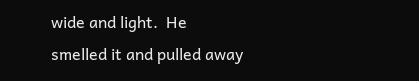wide and light.  He smelled it and pulled away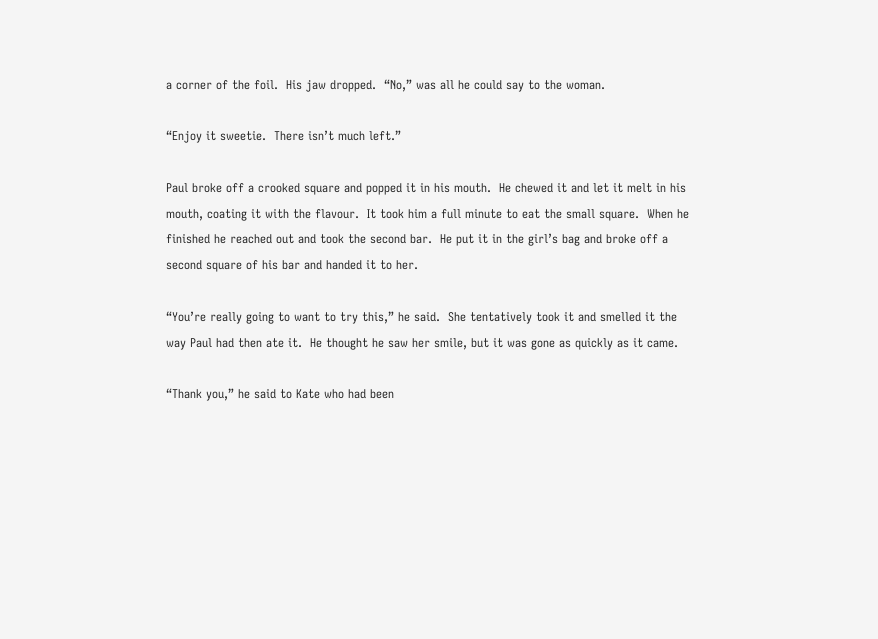a corner of the foil.  His jaw dropped.  “No,” was all he could say to the woman.

“Enjoy it sweetie.  There isn’t much left.”

Paul broke off a crooked square and popped it in his mouth.  He chewed it and let it melt in his mouth, coating it with the flavour.  It took him a full minute to eat the small square.  When he finished he reached out and took the second bar.  He put it in the girl’s bag and broke off a second square of his bar and handed it to her.

“You’re really going to want to try this,” he said.  She tentatively took it and smelled it the way Paul had then ate it.  He thought he saw her smile, but it was gone as quickly as it came.

“Thank you,” he said to Kate who had been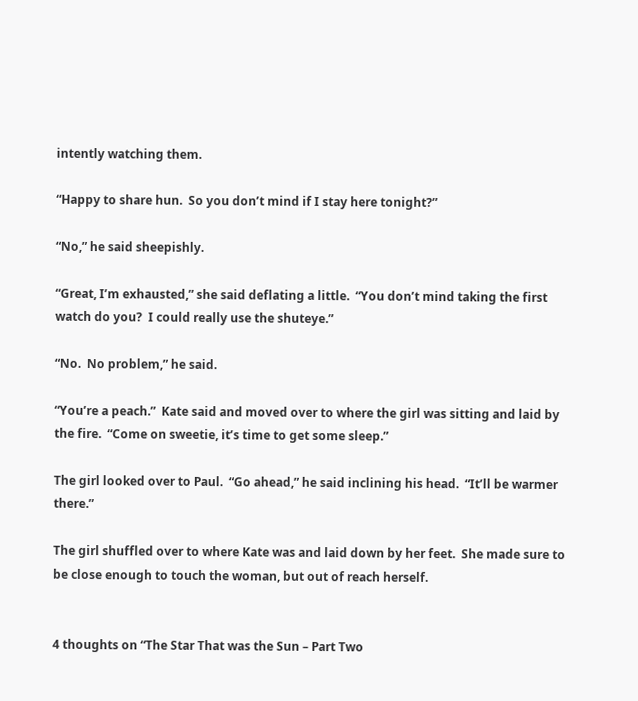intently watching them.

“Happy to share hun.  So you don’t mind if I stay here tonight?”

“No,” he said sheepishly.

“Great, I’m exhausted,” she said deflating a little.  “You don’t mind taking the first watch do you?  I could really use the shuteye.”

“No.  No problem,” he said.

“You’re a peach.”  Kate said and moved over to where the girl was sitting and laid by the fire.  “Come on sweetie, it’s time to get some sleep.”

The girl looked over to Paul.  “Go ahead,” he said inclining his head.  “It’ll be warmer there.”

The girl shuffled over to where Kate was and laid down by her feet.  She made sure to be close enough to touch the woman, but out of reach herself.


4 thoughts on “The Star That was the Sun – Part Two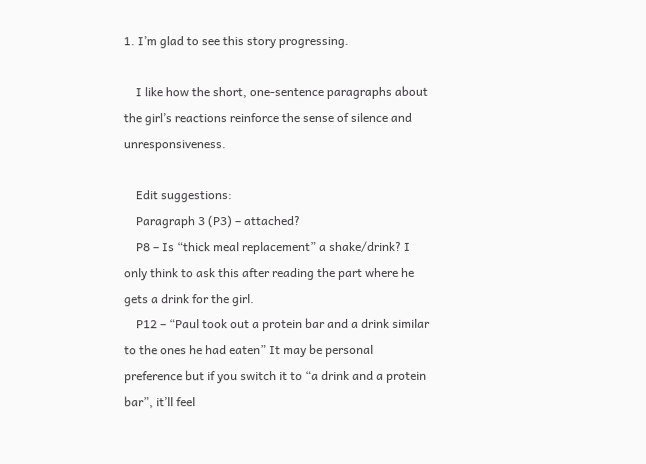1. I’m glad to see this story progressing.

    I like how the short, one-sentence paragraphs about the girl’s reactions reinforce the sense of silence and unresponsiveness.

    Edit suggestions:
    Paragraph 3 (P3) – attached?
    P8 – Is “thick meal replacement” a shake/drink? I only think to ask this after reading the part where he gets a drink for the girl.
    P12 – “Paul took out a protein bar and a drink similar to the ones he had eaten” It may be personal preference but if you switch it to “a drink and a protein bar”, it’ll feel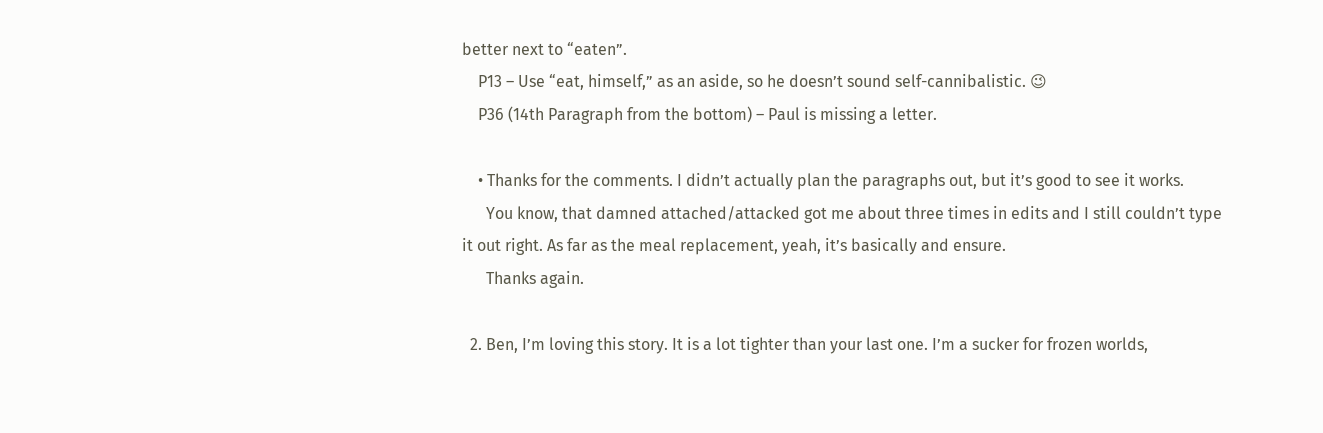better next to “eaten”.
    P13 – Use “eat, himself,” as an aside, so he doesn’t sound self-cannibalistic. 😉
    P36 (14th Paragraph from the bottom) – Paul is missing a letter.

    • Thanks for the comments. I didn’t actually plan the paragraphs out, but it’s good to see it works.
      You know, that damned attached/attacked got me about three times in edits and I still couldn’t type it out right. As far as the meal replacement, yeah, it’s basically and ensure.
      Thanks again.

  2. Ben, I’m loving this story. It is a lot tighter than your last one. I’m a sucker for frozen worlds,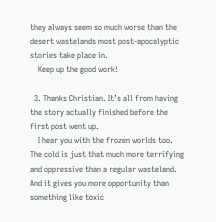they always seem so much worse than the desert wastelands most post-apocalyptic stories take place in.
    Keep up the good work!

  3. Thanks Christian. It’s all from having the story actually finished before the first post went up.
    I hear you with the frozen worlds too. The cold is just that much more terrifying and oppressive than a regular wasteland. And it gives you more opportunity than something like toxic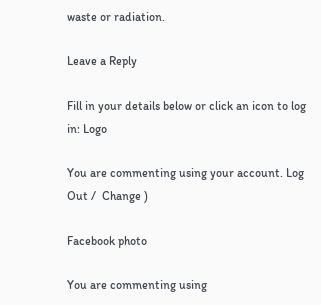waste or radiation.

Leave a Reply

Fill in your details below or click an icon to log in: Logo

You are commenting using your account. Log Out /  Change )

Facebook photo

You are commenting using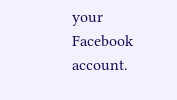your Facebook account.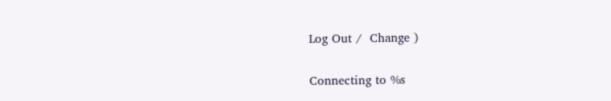Log Out /  Change )

Connecting to %s